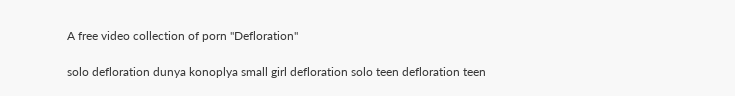A free video collection of porn "Defloration"

solo defloration dunya konoplya small girl defloration solo teen defloration teen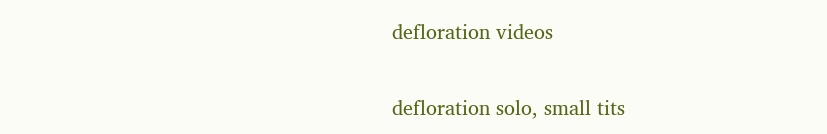defloration videos

defloration solo, small tits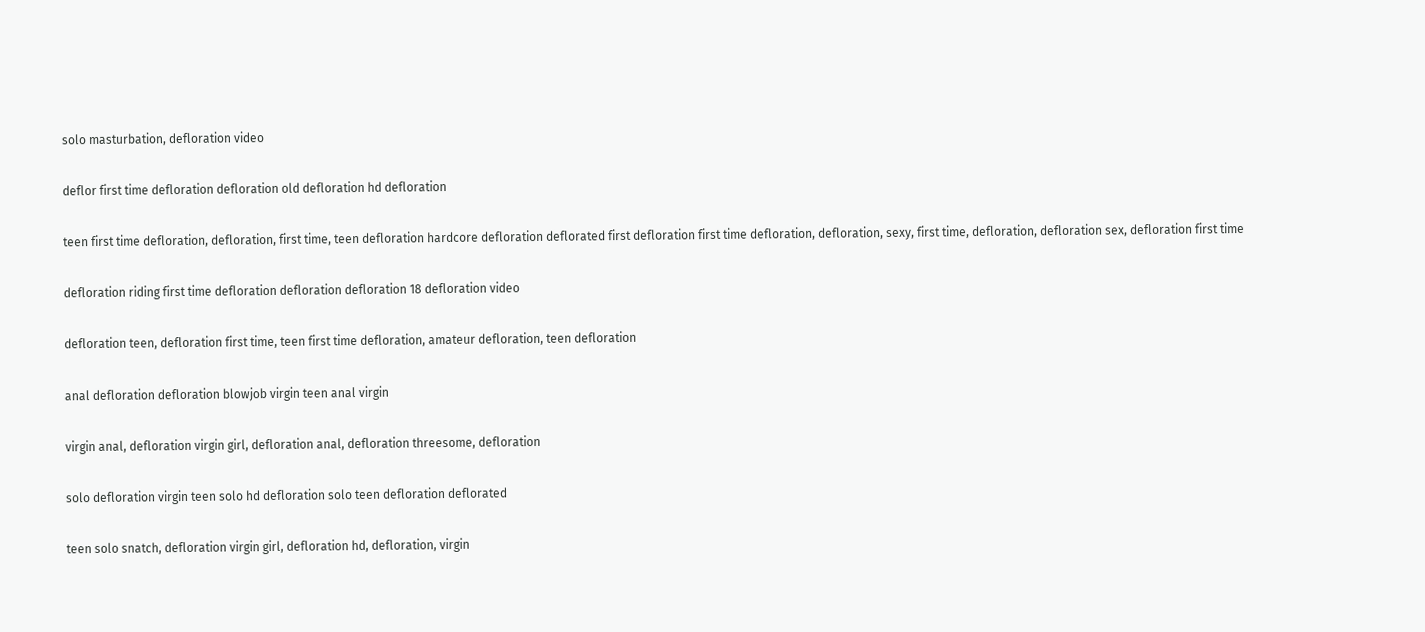solo masturbation, defloration video

deflor first time defloration defloration old defloration hd defloration

teen first time defloration, defloration, first time, teen defloration hardcore defloration deflorated first defloration first time defloration, defloration, sexy, first time, defloration, defloration sex, defloration first time

defloration riding first time defloration defloration defloration 18 defloration video

defloration teen, defloration first time, teen first time defloration, amateur defloration, teen defloration

anal defloration defloration blowjob virgin teen anal virgin

virgin anal, defloration virgin girl, defloration anal, defloration threesome, defloration

solo defloration virgin teen solo hd defloration solo teen defloration deflorated

teen solo snatch, defloration virgin girl, defloration hd, defloration, virgin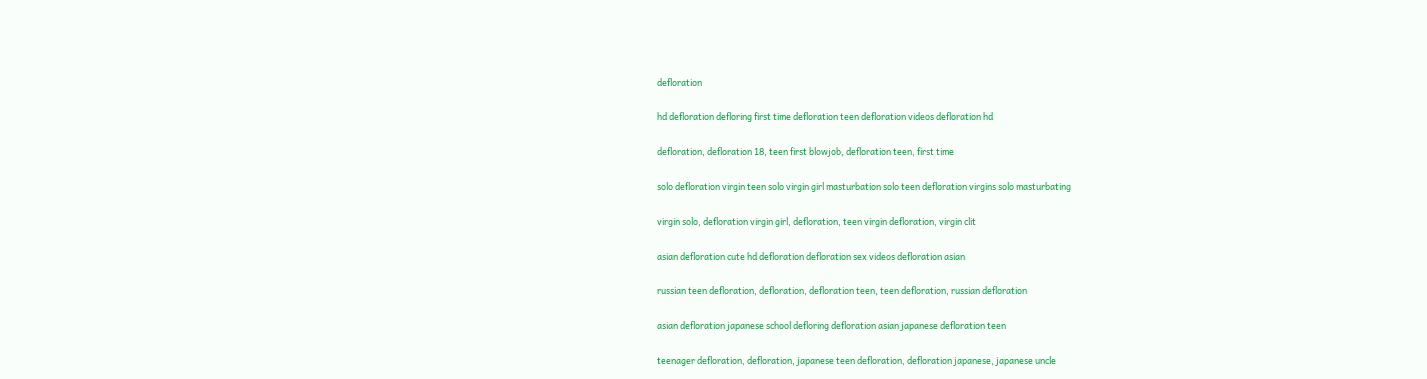defloration

hd defloration defloring first time defloration teen defloration videos defloration hd

defloration, defloration 18, teen first blowjob, defloration teen, first time

solo defloration virgin teen solo virgin girl masturbation solo teen defloration virgins solo masturbating

virgin solo, defloration virgin girl, defloration, teen virgin defloration, virgin clit

asian defloration cute hd defloration defloration sex videos defloration asian

russian teen defloration, defloration, defloration teen, teen defloration, russian defloration

asian defloration japanese school defloring defloration asian japanese defloration teen

teenager defloration, defloration, japanese teen defloration, defloration japanese, japanese uncle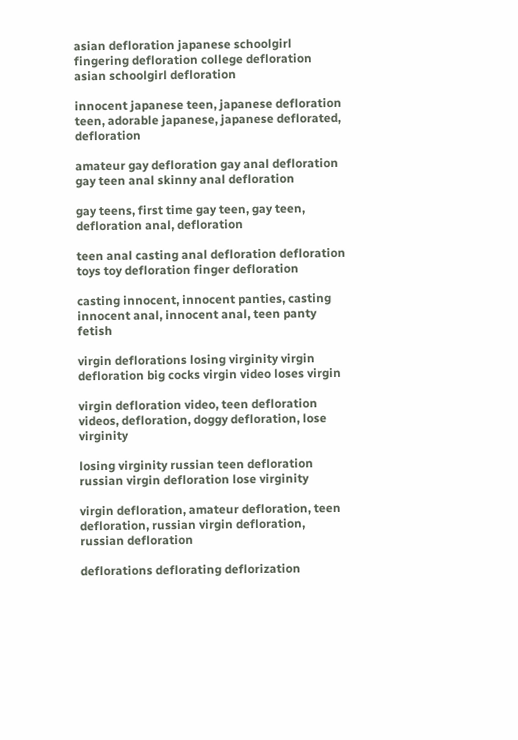asian defloration japanese schoolgirl fingering defloration college defloration asian schoolgirl defloration

innocent japanese teen, japanese defloration teen, adorable japanese, japanese deflorated, defloration

amateur gay defloration gay anal defloration gay teen anal skinny anal defloration

gay teens, first time gay teen, gay teen, defloration anal, defloration

teen anal casting anal defloration defloration toys toy defloration finger defloration

casting innocent, innocent panties, casting innocent anal, innocent anal, teen panty fetish

virgin deflorations losing virginity virgin defloration big cocks virgin video loses virgin

virgin defloration video, teen defloration videos, defloration, doggy defloration, lose virginity

losing virginity russian teen defloration russian virgin defloration lose virginity

virgin defloration, amateur defloration, teen defloration, russian virgin defloration, russian defloration

deflorations deflorating deflorization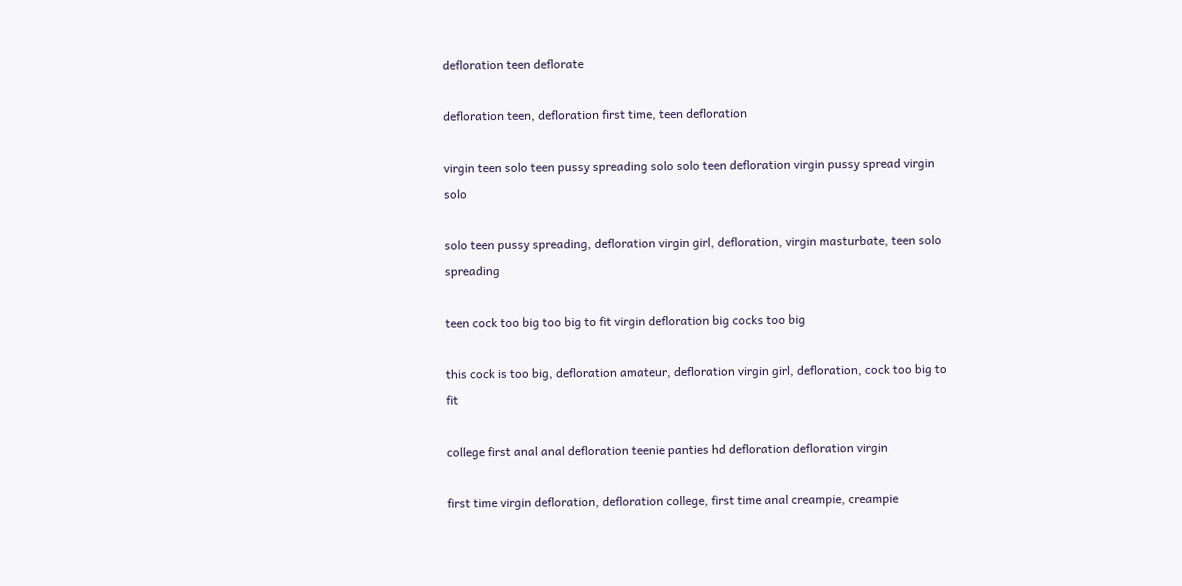defloration teen deflorate

defloration teen, defloration first time, teen defloration

virgin teen solo teen pussy spreading solo solo teen defloration virgin pussy spread virgin solo

solo teen pussy spreading, defloration virgin girl, defloration, virgin masturbate, teen solo spreading

teen cock too big too big to fit virgin defloration big cocks too big

this cock is too big, defloration amateur, defloration virgin girl, defloration, cock too big to fit

college first anal anal defloration teenie panties hd defloration defloration virgin

first time virgin defloration, defloration college, first time anal creampie, creampie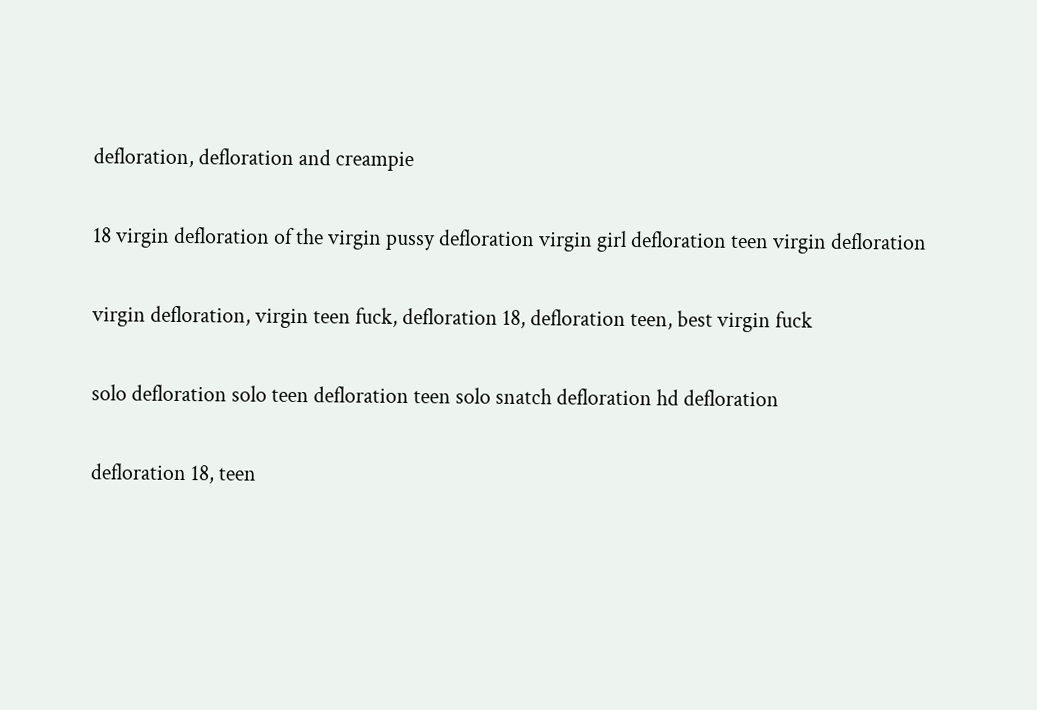defloration, defloration and creampie

18 virgin defloration of the virgin pussy defloration virgin girl defloration teen virgin defloration

virgin defloration, virgin teen fuck, defloration 18, defloration teen, best virgin fuck

solo defloration solo teen defloration teen solo snatch defloration hd defloration

defloration 18, teen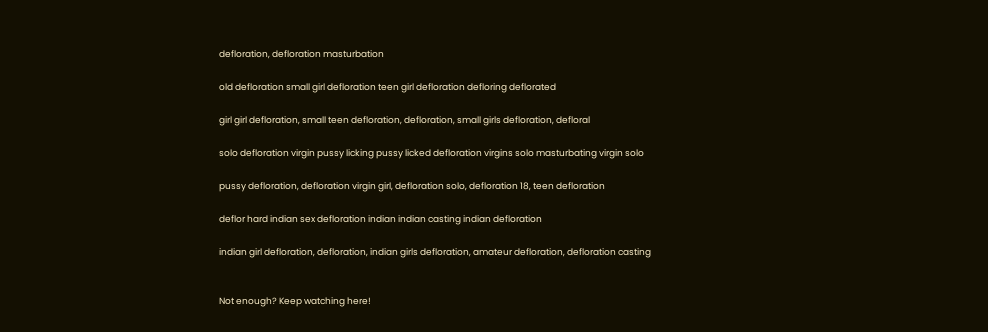defloration, defloration masturbation

old defloration small girl defloration teen girl defloration defloring deflorated

girl girl defloration, small teen defloration, defloration, small girls defloration, defloral

solo defloration virgin pussy licking pussy licked defloration virgins solo masturbating virgin solo

pussy defloration, defloration virgin girl, defloration solo, defloration 18, teen defloration

deflor hard indian sex defloration indian indian casting indian defloration

indian girl defloration, defloration, indian girls defloration, amateur defloration, defloration casting


Not enough? Keep watching here!